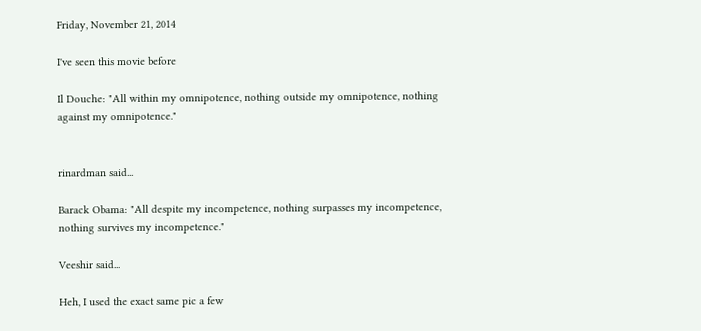Friday, November 21, 2014

I've seen this movie before

Il Douche: "All within my omnipotence, nothing outside my omnipotence, nothing against my omnipotence."


rinardman said...

Barack Obama: "All despite my incompetence, nothing surpasses my incompetence, nothing survives my incompetence."

Veeshir said...

Heh, I used the exact same pic a few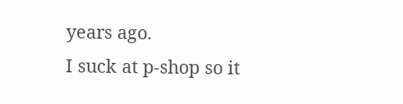years ago.
I suck at p-shop so it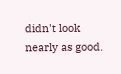didn't look nearly as good.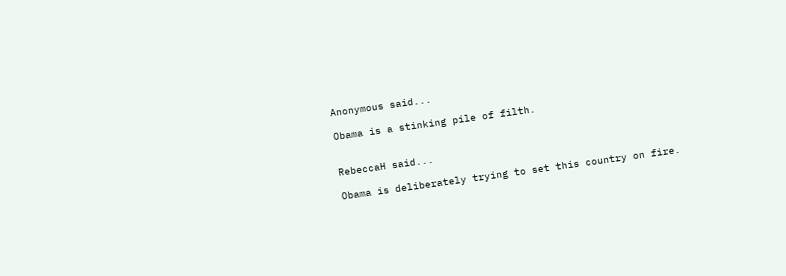Anonymous said...

Obama is a stinking pile of filth.


RebeccaH said...

Obama is deliberately trying to set this country on fire.